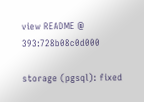view README @ 393:728b08c0d000

storage (pgsql): fixed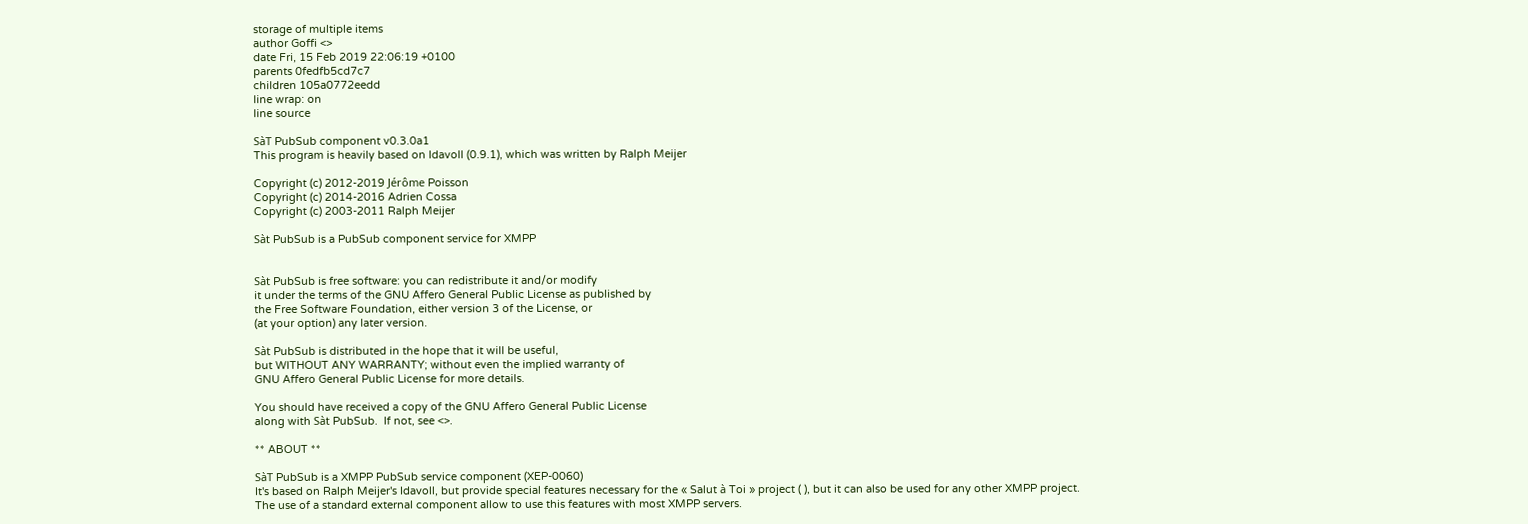storage of multiple items
author Goffi <>
date Fri, 15 Feb 2019 22:06:19 +0100
parents 0fedfb5cd7c7
children 105a0772eedd
line wrap: on
line source

SàT PubSub component v0.3.0a1
This program is heavily based on Idavoll (0.9.1), which was written by Ralph Meijer

Copyright (c) 2012-2019 Jérôme Poisson
Copyright (c) 2014-2016 Adrien Cossa
Copyright (c) 2003-2011 Ralph Meijer

Sàt PubSub is a PubSub component service for XMPP


Sàt PubSub is free software: you can redistribute it and/or modify
it under the terms of the GNU Affero General Public License as published by
the Free Software Foundation, either version 3 of the License, or
(at your option) any later version.

Sàt PubSub is distributed in the hope that it will be useful,
but WITHOUT ANY WARRANTY; without even the implied warranty of
GNU Affero General Public License for more details.

You should have received a copy of the GNU Affero General Public License
along with Sàt PubSub.  If not, see <>.

** ABOUT **

SàT PubSub is a XMPP PubSub service component (XEP-0060)
It's based on Ralph Meijer's Idavoll, but provide special features necessary for the « Salut à Toi » project ( ), but it can also be used for any other XMPP project.
The use of a standard external component allow to use this features with most XMPP servers.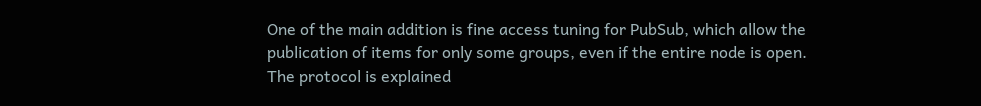One of the main addition is fine access tuning for PubSub, which allow the publication of items for only some groups, even if the entire node is open. The protocol is explained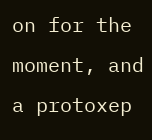on for the moment, and a protoxep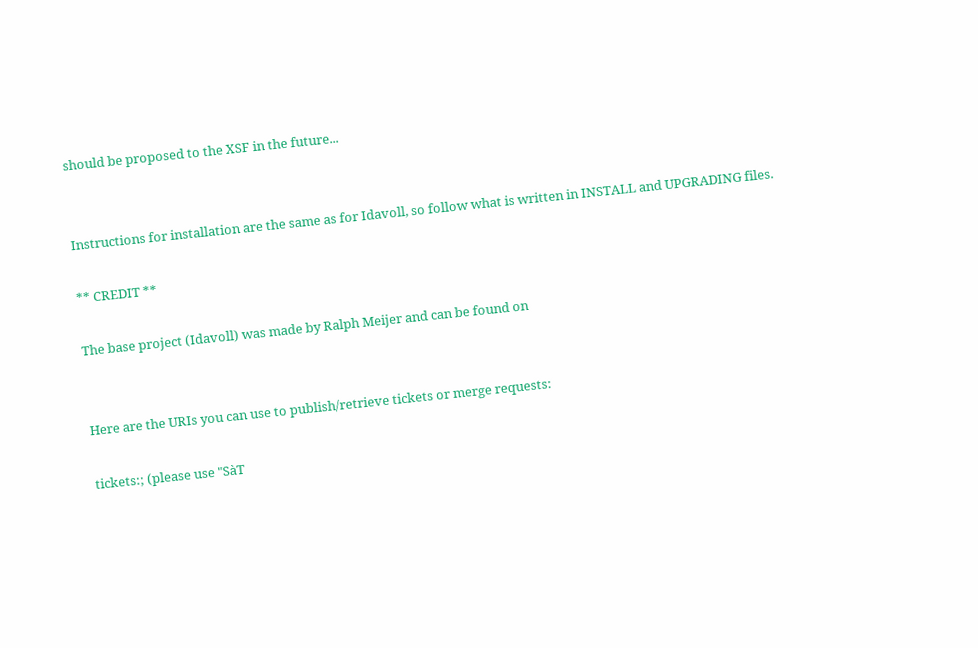should be proposed to the XSF in the future...


Instructions for installation are the same as for Idavoll, so follow what is written in INSTALL and UPGRADING files.

** CREDIT **

The base project (Idavoll) was made by Ralph Meijer and can be found on


Here are the URIs you can use to publish/retrieve tickets or merge requests:

tickets:; (please use "SàT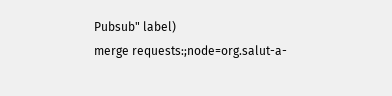Pubsub" label)
merge requests:;node=org.salut-a-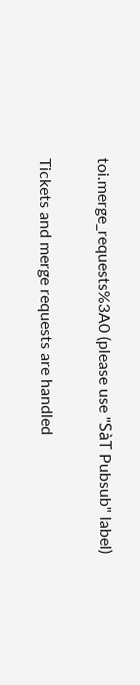toi.merge_requests%3A0 (please use "SàT Pubsub" label)

Tickets and merge requests are handled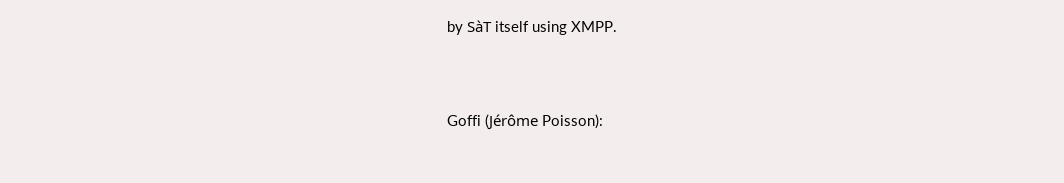by SàT itself using XMPP.


Goffi (Jérôme Poisson):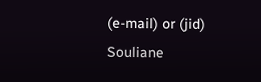(e-mail) or (jid)
Souliane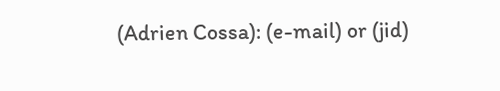(Adrien Cossa): (e-mail) or (jid)